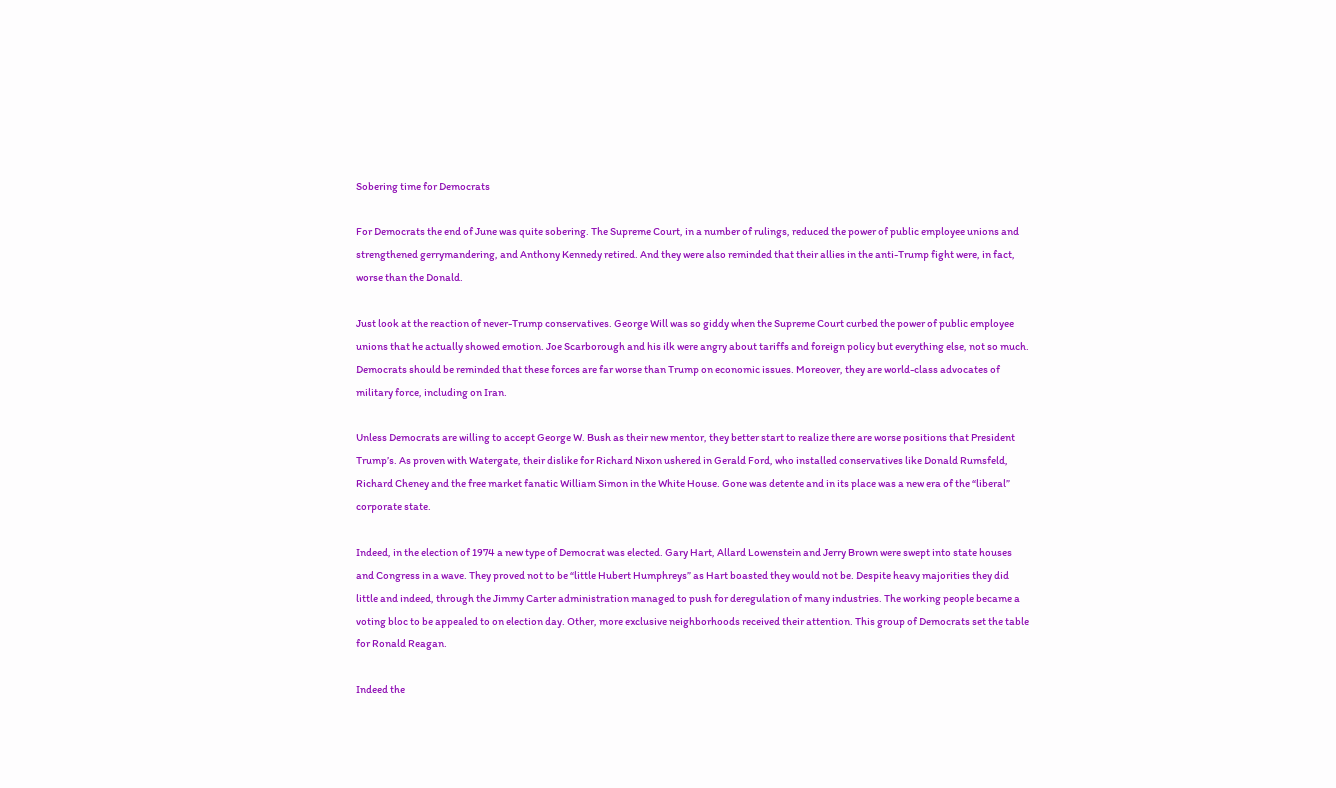Sobering time for Democrats

For Democrats the end of June was quite sobering. The Supreme Court, in a number of rulings, reduced the power of public employee unions and strengthened gerrymandering, and Anthony Kennedy retired. And they were also reminded that their allies in the anti-Trump fight were, in fact, worse than the Donald.

Just look at the reaction of never-Trump conservatives. George Will was so giddy when the Supreme Court curbed the power of public employee unions that he actually showed emotion. Joe Scarborough and his ilk were angry about tariffs and foreign policy but everything else, not so much. Democrats should be reminded that these forces are far worse than Trump on economic issues. Moreover, they are world-class advocates of military force, including on Iran.

Unless Democrats are willing to accept George W. Bush as their new mentor, they better start to realize there are worse positions that President Trump’s. As proven with Watergate, their dislike for Richard Nixon ushered in Gerald Ford, who installed conservatives like Donald Rumsfeld, Richard Cheney and the free market fanatic William Simon in the White House. Gone was detente and in its place was a new era of the “liberal” corporate state.

Indeed, in the election of 1974 a new type of Democrat was elected. Gary Hart, Allard Lowenstein and Jerry Brown were swept into state houses and Congress in a wave. They proved not to be “little Hubert Humphreys” as Hart boasted they would not be. Despite heavy majorities they did little and indeed, through the Jimmy Carter administration managed to push for deregulation of many industries. The working people became a voting bloc to be appealed to on election day. Other, more exclusive neighborhoods received their attention. This group of Democrats set the table for Ronald Reagan.

Indeed the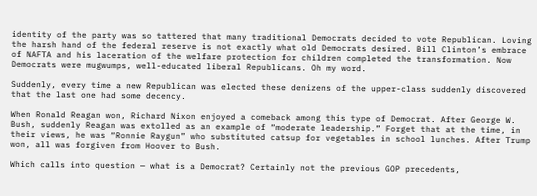identity of the party was so tattered that many traditional Democrats decided to vote Republican. Loving the harsh hand of the federal reserve is not exactly what old Democrats desired. Bill Clinton’s embrace of NAFTA and his laceration of the welfare protection for children completed the transformation. Now Democrats were mugwumps, well-educated liberal Republicans. Oh my word.

Suddenly, every time a new Republican was elected these denizens of the upper-class suddenly discovered that the last one had some decency.

When Ronald Reagan won, Richard Nixon enjoyed a comeback among this type of Democrat. After George W. Bush, suddenly Reagan was extolled as an example of “moderate leadership.” Forget that at the time, in their views, he was “Ronnie Raygun” who substituted catsup for vegetables in school lunches. After Trump won, all was forgiven from Hoover to Bush.

Which calls into question — what is a Democrat? Certainly not the previous GOP precedents,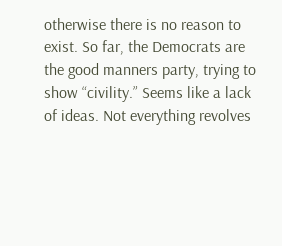otherwise there is no reason to exist. So far, the Democrats are the good manners party, trying to show “civility.” Seems like a lack of ideas. Not everything revolves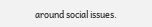around social issues.